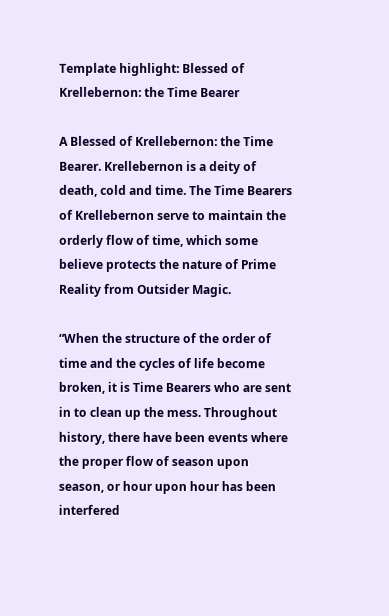Template highlight: Blessed of Krellebernon: the Time Bearer

A Blessed of Krellebernon: the Time Bearer. Krellebernon is a deity of death, cold and time. The Time Bearers of Krellebernon serve to maintain the orderly flow of time, which some believe protects the nature of Prime Reality from Outsider Magic.

“When the structure of the order of time and the cycles of life become broken, it is Time Bearers who are sent in to clean up the mess. Throughout history, there have been events where the proper flow of season upon season, or hour upon hour has been interfered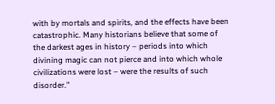with by mortals and spirits, and the effects have been catastrophic. Many historians believe that some of the darkest ages in history – periods into which divining magic can not pierce and into which whole civilizations were lost – were the results of such disorder.”